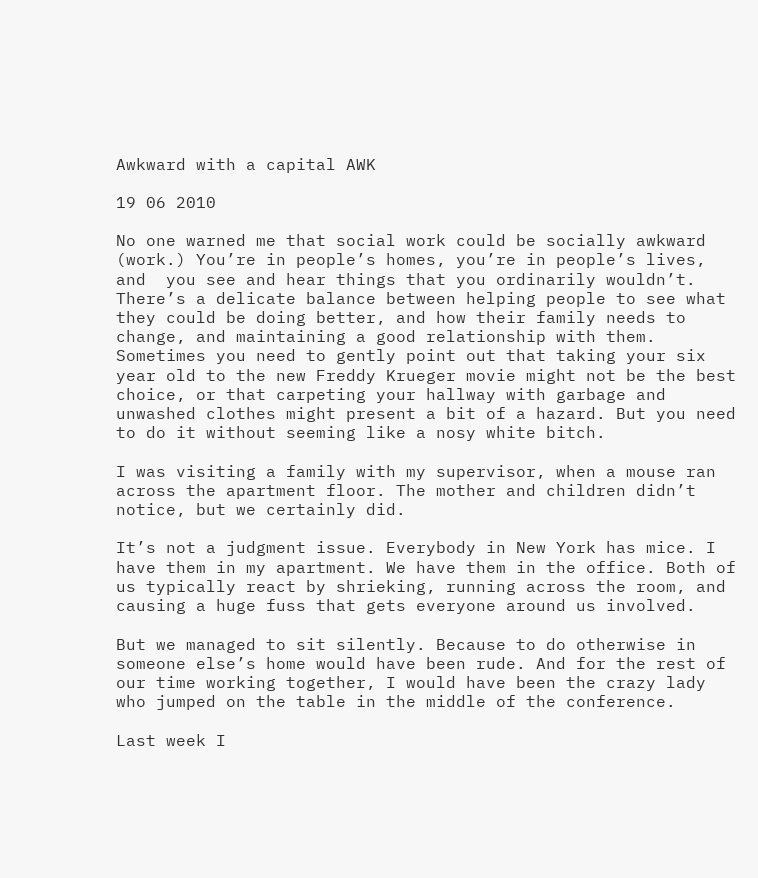Awkward with a capital AWK

19 06 2010

No one warned me that social work could be socially awkward (work.) You’re in people’s homes, you’re in people’s lives, and  you see and hear things that you ordinarily wouldn’t. There’s a delicate balance between helping people to see what they could be doing better, and how their family needs to change, and maintaining a good relationship with them. Sometimes you need to gently point out that taking your six year old to the new Freddy Krueger movie might not be the best choice, or that carpeting your hallway with garbage and unwashed clothes might present a bit of a hazard. But you need to do it without seeming like a nosy white bitch.

I was visiting a family with my supervisor, when a mouse ran across the apartment floor. The mother and children didn’t notice, but we certainly did.

It’s not a judgment issue. Everybody in New York has mice. I have them in my apartment. We have them in the office. Both of us typically react by shrieking, running across the room, and causing a huge fuss that gets everyone around us involved.

But we managed to sit silently. Because to do otherwise in someone else’s home would have been rude. And for the rest of our time working together, I would have been the crazy lady who jumped on the table in the middle of the conference.

Last week I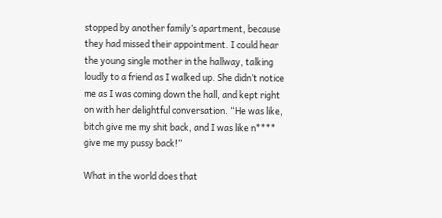stopped by another family’s apartment, because they had missed their appointment. I could hear the young single mother in the hallway, talking loudly to a friend as I walked up. She didn’t notice me as I was coming down the hall, and kept right on with her delightful conversation. “He was like, bitch give me my shit back, and I was like n**** give me my pussy back!”

What in the world does that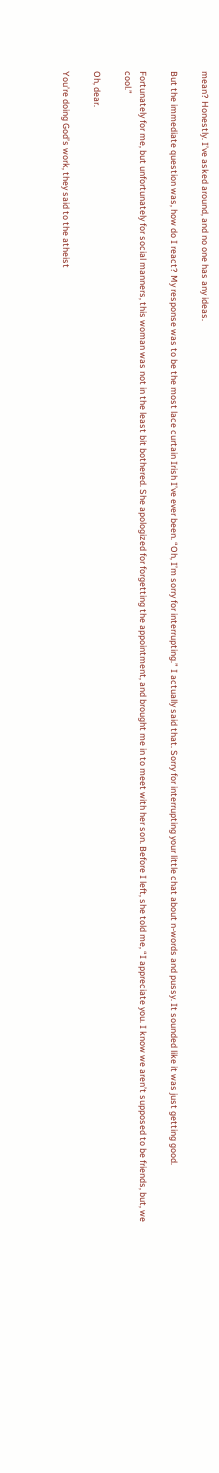mean? Honestly. I’ve asked around, and no one has any ideas.

But the immediate question was, how do I react? My response was to be the most lace curtain Irish I’ve ever been. “Oh, I’m sorry for interrupting.” I actually said that. Sorry for interrupting your little chat about n-words and pussy. It sounded like it was just getting good.

Fortunately for me, but unfortunately for social manners, this woman was not in the least bit bothered. She apologized for forgetting the appointment, and brought me in to meet with her son. Before I left, she told me, “I appreciate you. I know we aren’t supposed to be friends, but, we cool.”

Oh, dear.

You’re doing God’s work, they said to the atheist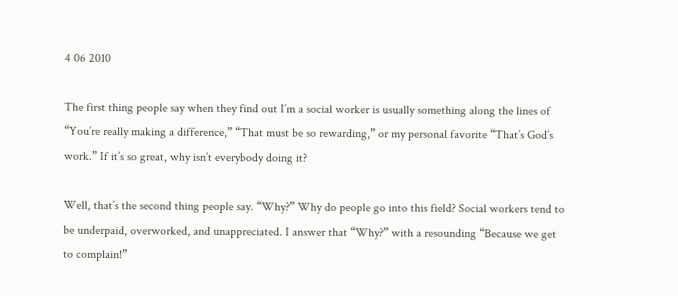4 06 2010

The first thing people say when they find out I’m a social worker is usually something along the lines of “You’re really making a difference,” “That must be so rewarding,” or my personal favorite “That’s God’s work.” If it’s so great, why isn’t everybody doing it?

Well, that’s the second thing people say. “Why?” Why do people go into this field? Social workers tend to be underpaid, overworked, and unappreciated. I answer that “Why?” with a resounding “Because we get to complain!”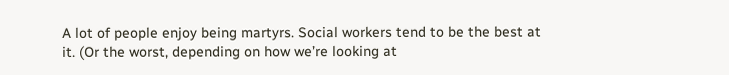A lot of people enjoy being martyrs. Social workers tend to be the best at it. (Or the worst, depending on how we’re looking at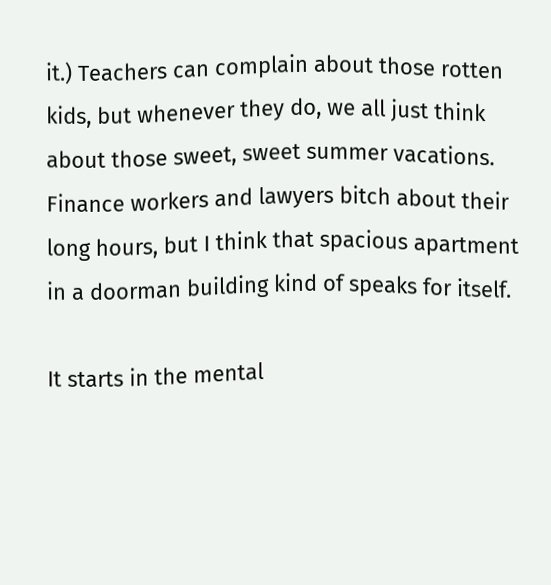it.) Teachers can complain about those rotten kids, but whenever they do, we all just think about those sweet, sweet summer vacations. Finance workers and lawyers bitch about their long hours, but I think that spacious apartment in a doorman building kind of speaks for itself.

It starts in the mental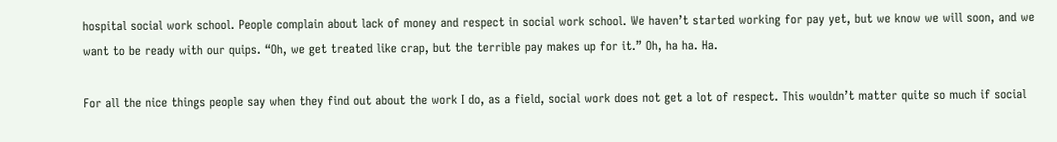hospital social work school. People complain about lack of money and respect in social work school. We haven’t started working for pay yet, but we know we will soon, and we want to be ready with our quips. “Oh, we get treated like crap, but the terrible pay makes up for it.” Oh, ha ha. Ha.

For all the nice things people say when they find out about the work I do, as a field, social work does not get a lot of respect. This wouldn’t matter quite so much if social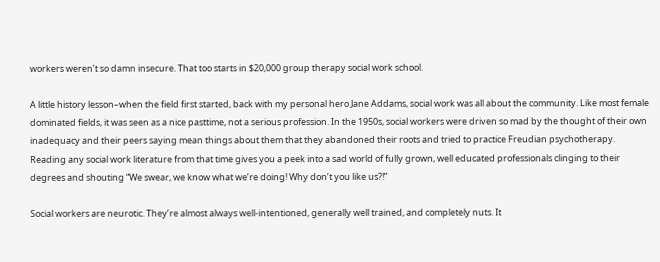workers weren’t so damn insecure. That too starts in $20,000 group therapy social work school.

A little history lesson–when the field first started, back with my personal hero Jane Addams, social work was all about the community. Like most female dominated fields, it was seen as a nice pasttime, not a serious profession. In the 1950s, social workers were driven so mad by the thought of their own inadequacy and their peers saying mean things about them that they abandoned their roots and tried to practice Freudian psychotherapy. Reading any social work literature from that time gives you a peek into a sad world of fully grown, well educated professionals clinging to their degrees and shouting “We swear, we know what we’re doing! Why don’t you like us?!”

Social workers are neurotic. They’re almost always well-intentioned, generally well trained, and completely nuts. It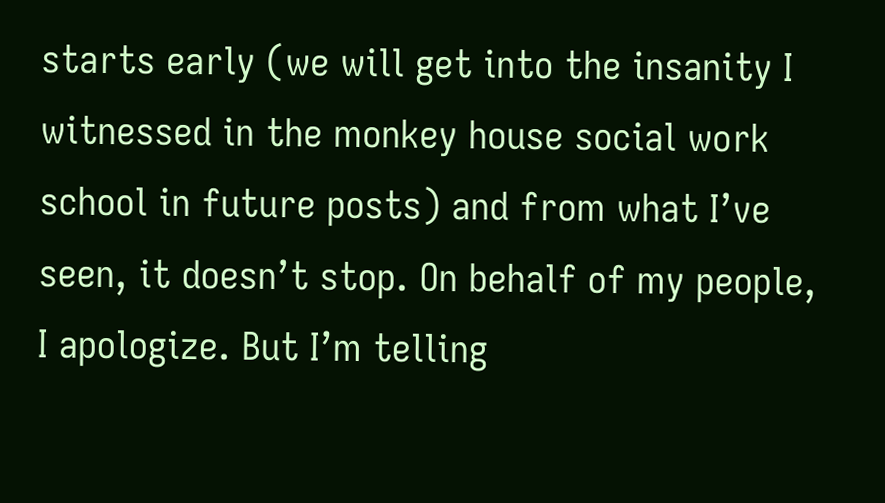starts early (we will get into the insanity I witnessed in the monkey house social work school in future posts) and from what I’ve seen, it doesn’t stop. On behalf of my people, I apologize. But I’m telling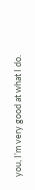you, I’m very good at what I do.